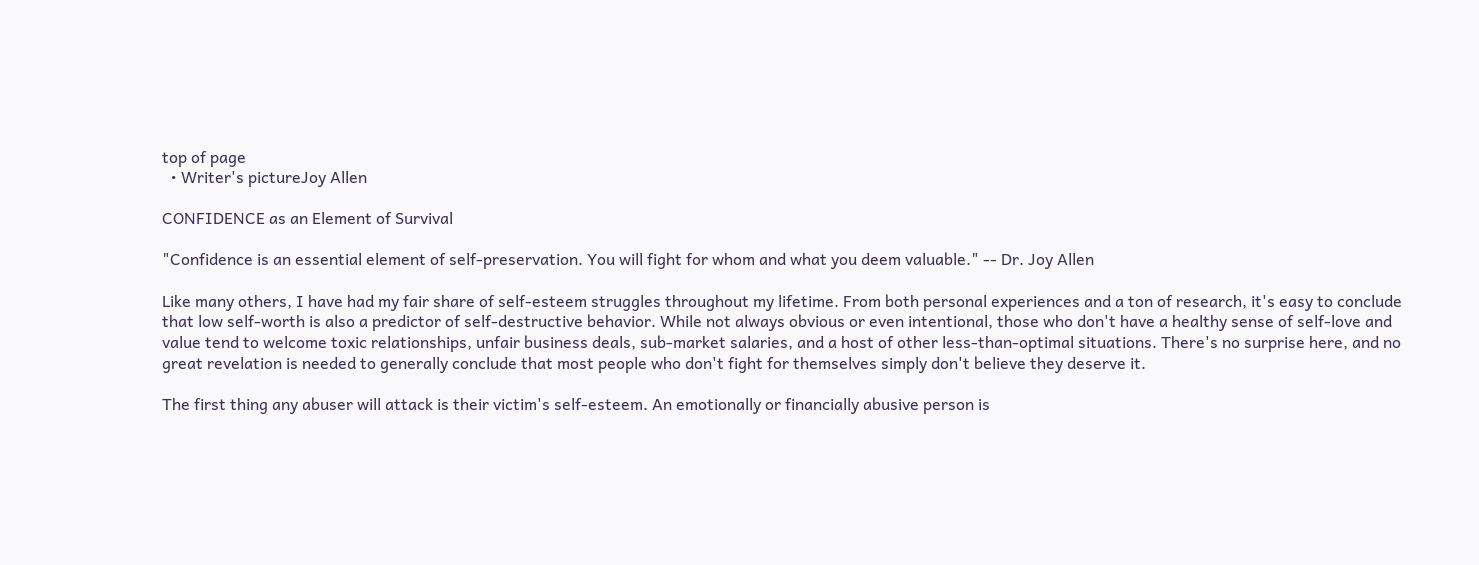top of page
  • Writer's pictureJoy Allen

CONFIDENCE as an Element of Survival

"Confidence is an essential element of self-preservation. You will fight for whom and what you deem valuable." -- Dr. Joy Allen

Like many others, I have had my fair share of self-esteem struggles throughout my lifetime. From both personal experiences and a ton of research, it's easy to conclude that low self-worth is also a predictor of self-destructive behavior. While not always obvious or even intentional, those who don't have a healthy sense of self-love and value tend to welcome toxic relationships, unfair business deals, sub-market salaries, and a host of other less-than-optimal situations. There's no surprise here, and no great revelation is needed to generally conclude that most people who don't fight for themselves simply don't believe they deserve it.

The first thing any abuser will attack is their victim's self-esteem. An emotionally or financially abusive person is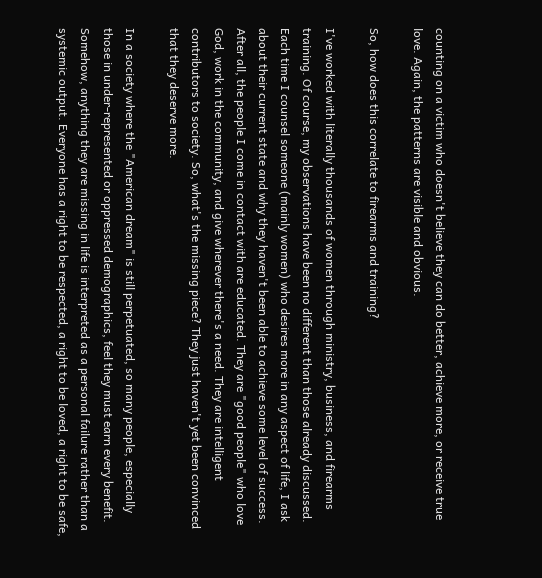counting on a victim who doesn't believe they can do better, achieve more, or receive true love. Again, the patterns are visible and obvious.

So, how does this correlate to firearms and training?

I've worked with literally thousands of women through ministry, business, and firearms training. Of course, my observations have been no different than those already discussed. Each time I counsel someone (mainly women) who desires more in any aspect of life, I ask about their current state and why they haven't been able to achieve some level of success. After all, the people I come in contact with are educated. They are "good people" who love God, work in the community, and give wherever there's a need. They are intelligent contributors to society. So, what's the missing piece? They just haven't yet been convinced that they deserve more.

In a society where the "American dream" is still perpetuated, so many people, especially those in under-represented or oppressed demographics, feel they must earn every benefit. Somehow, anything they are missing in life is interpreted as a personal failure rather than a systemic output. Everyone has a right to be respected, a right to be loved, a right to be safe,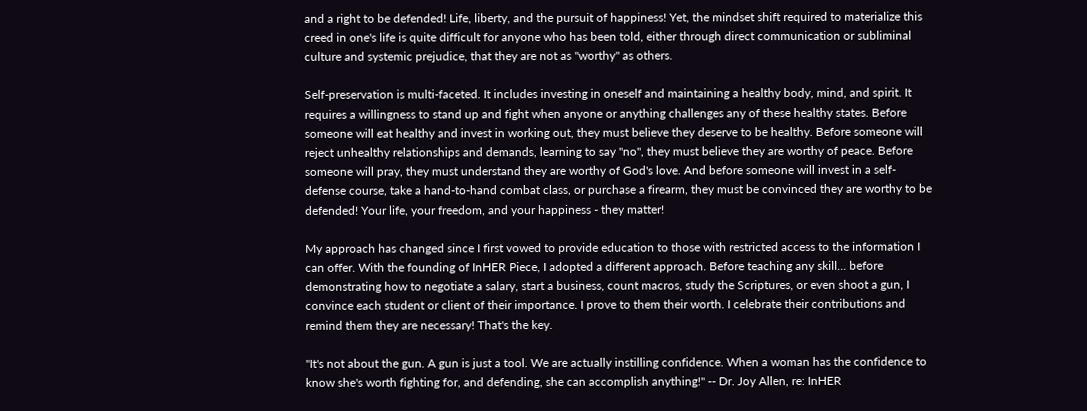and a right to be defended! Life, liberty, and the pursuit of happiness! Yet, the mindset shift required to materialize this creed in one's life is quite difficult for anyone who has been told, either through direct communication or subliminal culture and systemic prejudice, that they are not as "worthy" as others.

Self-preservation is multi-faceted. It includes investing in oneself and maintaining a healthy body, mind, and spirit. It requires a willingness to stand up and fight when anyone or anything challenges any of these healthy states. Before someone will eat healthy and invest in working out, they must believe they deserve to be healthy. Before someone will reject unhealthy relationships and demands, learning to say "no", they must believe they are worthy of peace. Before someone will pray, they must understand they are worthy of God's love. And before someone will invest in a self-defense course, take a hand-to-hand combat class, or purchase a firearm, they must be convinced they are worthy to be defended! Your life, your freedom, and your happiness - they matter!

My approach has changed since I first vowed to provide education to those with restricted access to the information I can offer. With the founding of InHER Piece, I adopted a different approach. Before teaching any skill... before demonstrating how to negotiate a salary, start a business, count macros, study the Scriptures, or even shoot a gun, I convince each student or client of their importance. I prove to them their worth. I celebrate their contributions and remind them they are necessary! That's the key.

"It's not about the gun. A gun is just a tool. We are actually instilling confidence. When a woman has the confidence to know she's worth fighting for, and defending, she can accomplish anything!" -- Dr. Joy Allen, re: InHER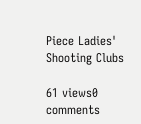Piece Ladies' Shooting Clubs

61 views0 comments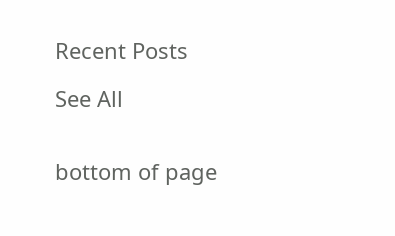Recent Posts

See All


bottom of page